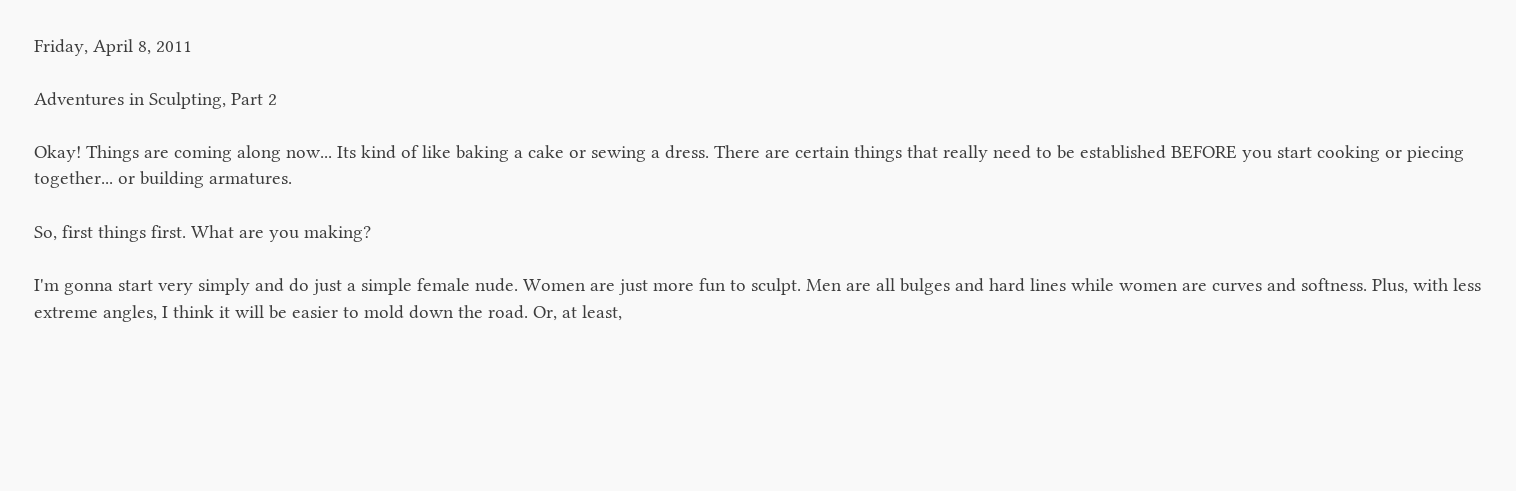Friday, April 8, 2011

Adventures in Sculpting, Part 2

Okay! Things are coming along now... Its kind of like baking a cake or sewing a dress. There are certain things that really need to be established BEFORE you start cooking or piecing together... or building armatures.

So, first things first. What are you making?

I'm gonna start very simply and do just a simple female nude. Women are just more fun to sculpt. Men are all bulges and hard lines while women are curves and softness. Plus, with less extreme angles, I think it will be easier to mold down the road. Or, at least,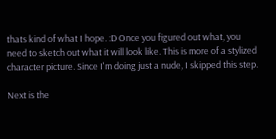thats kind of what I hope. :D Once you figured out what, you need to sketch out what it will look like. This is more of a stylized character picture. Since I'm doing just a nude, I skipped this step.

Next is the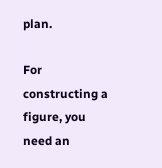plan.

For constructing a figure, you need an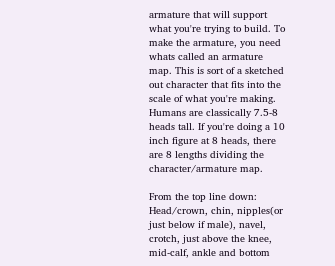armature that will support what you're trying to build. To make the armature, you need whats called an armature map. This is sort of a sketched out character that fits into the scale of what you're making. Humans are classically 7.5-8 heads tall. If you're doing a 10 inch figure at 8 heads, there are 8 lengths dividing the character/armature map.

From the top line down: Head/crown, chin, nipples(or just below if male), navel, crotch, just above the knee, mid-calf, ankle and bottom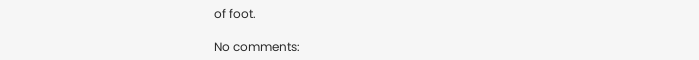of foot.

No comments: